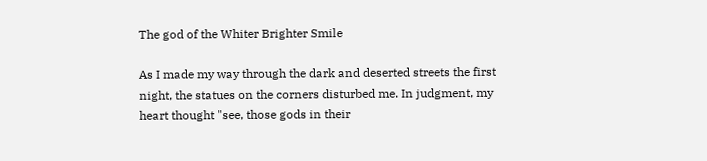The god of the Whiter Brighter Smile

As I made my way through the dark and deserted streets the first night, the statues on the corners disturbed me. In judgment, my heart thought "see, those gods in their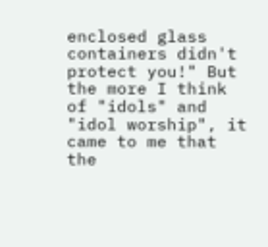enclosed glass containers didn't protect you!" But the more I think of "idols" and "idol worship", it came to me that the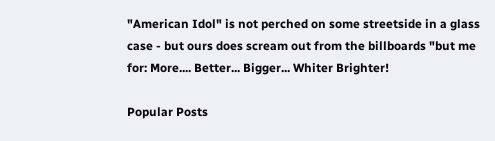"American Idol" is not perched on some streetside in a glass case - but ours does scream out from the billboards "but me for: More.... Better... Bigger... Whiter Brighter!

Popular Posts